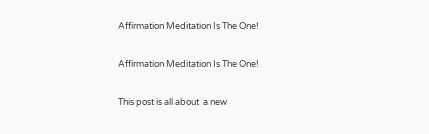Affirmation Meditation Is The One!

Affirmation Meditation Is The One!

This post is all about  a new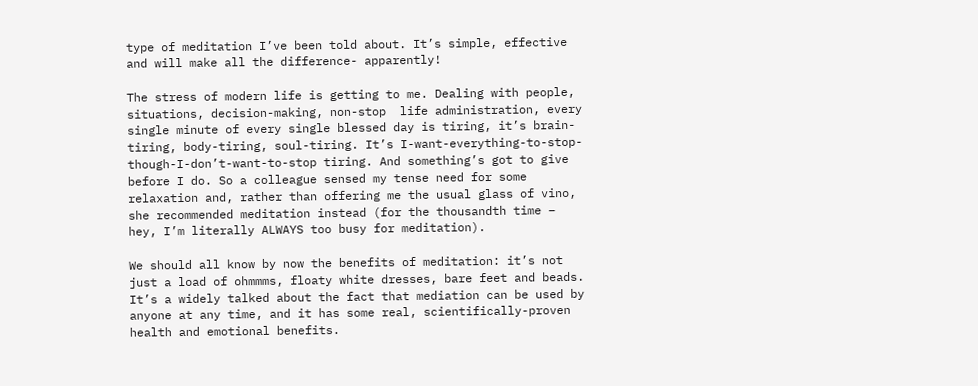type of meditation I’ve been told about. It’s simple, effective and will make all the difference- apparently!

The stress of modern life is getting to me. Dealing with people, situations, decision-making, non-stop  life administration, every single minute of every single blessed day is tiring, it’s brain-tiring, body-tiring, soul-tiring. It’s I-want-everything-to-stop-though-I-don’t-want-to-stop tiring. And something’s got to give before I do. So a colleague sensed my tense need for some relaxation and, rather than offering me the usual glass of vino, she recommended meditation instead (for the thousandth time – hey, I’m literally ALWAYS too busy for meditation).

We should all know by now the benefits of meditation: it’s not just a load of ohmmms, floaty white dresses, bare feet and beads. It’s a widely talked about the fact that mediation can be used by anyone at any time, and it has some real, scientifically-proven health and emotional benefits.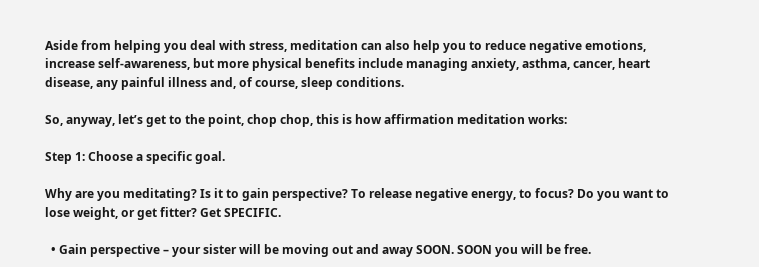Aside from helping you deal with stress, meditation can also help you to reduce negative emotions, increase self-awareness, but more physical benefits include managing anxiety, asthma, cancer, heart disease, any painful illness and, of course, sleep conditions.

So, anyway, let’s get to the point, chop chop, this is how affirmation meditation works:

Step 1: Choose a specific goal.

Why are you meditating? Is it to gain perspective? To release negative energy, to focus? Do you want to lose weight, or get fitter? Get SPECIFIC.

  • Gain perspective – your sister will be moving out and away SOON. SOON you will be free.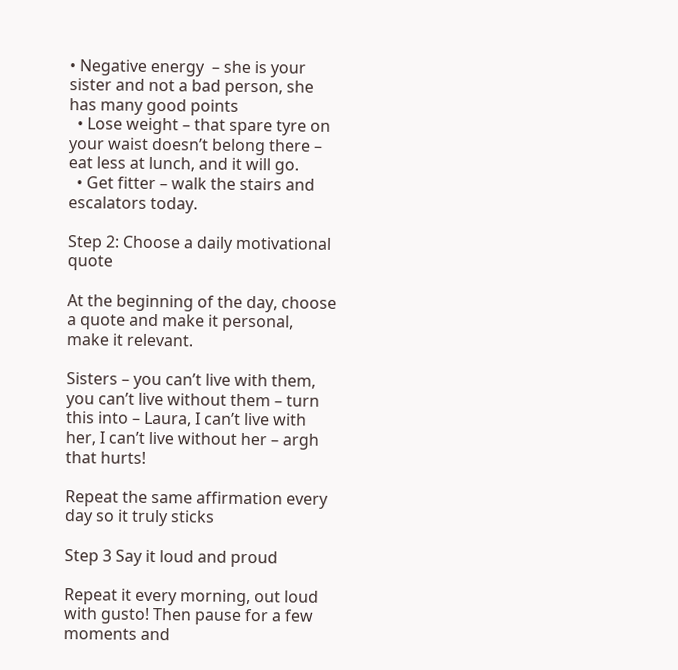• Negative energy  – she is your sister and not a bad person, she has many good points
  • Lose weight – that spare tyre on your waist doesn’t belong there – eat less at lunch, and it will go.
  • Get fitter – walk the stairs and escalators today.

Step 2: Choose a daily motivational quote

At the beginning of the day, choose a quote and make it personal, make it relevant.

Sisters – you can’t live with them, you can’t live without them – turn this into – Laura, I can’t live with her, I can’t live without her – argh that hurts!

Repeat the same affirmation every day so it truly sticks

Step 3 Say it loud and proud

Repeat it every morning, out loud with gusto! Then pause for a few moments and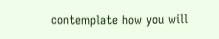contemplate how you will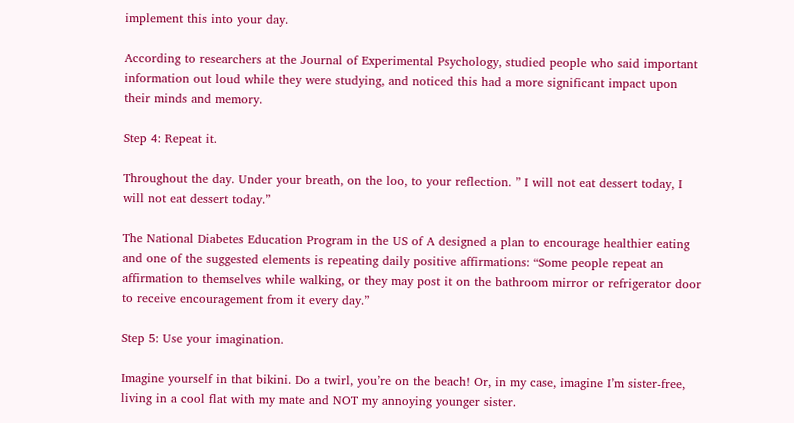implement this into your day.

According to researchers at the Journal of Experimental Psychology, studied people who said important information out loud while they were studying, and noticed this had a more significant impact upon their minds and memory.

Step 4: Repeat it.

Throughout the day. Under your breath, on the loo, to your reflection. ” I will not eat dessert today, I will not eat dessert today.”

The National Diabetes Education Program in the US of A designed a plan to encourage healthier eating and one of the suggested elements is repeating daily positive affirmations: “Some people repeat an affirmation to themselves while walking, or they may post it on the bathroom mirror or refrigerator door to receive encouragement from it every day.”

Step 5: Use your imagination.

Imagine yourself in that bikini. Do a twirl, you’re on the beach! Or, in my case, imagine I’m sister-free, living in a cool flat with my mate and NOT my annoying younger sister.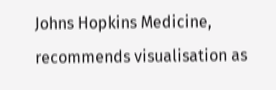Johns Hopkins Medicine, recommends visualisation as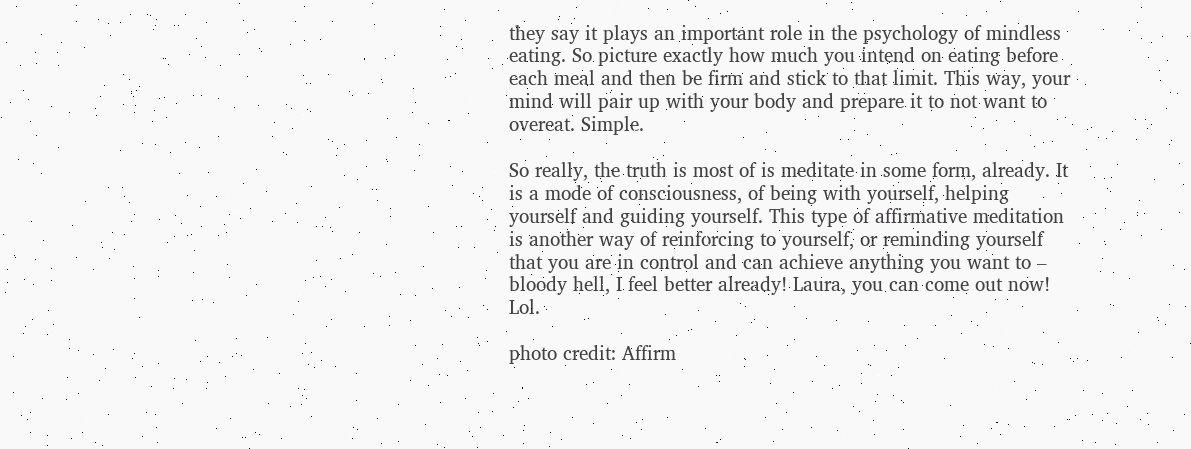they say it plays an important role in the psychology of mindless eating. So picture exactly how much you intend on eating before each meal and then be firm and stick to that limit. This way, your mind will pair up with your body and prepare it to not want to overeat. Simple.

So really, the truth is most of is meditate in some form, already. It is a mode of consciousness, of being with yourself, helping yourself and guiding yourself. This type of affirmative meditation is another way of reinforcing to yourself, or reminding yourself that you are in control and can achieve anything you want to – bloody hell, I feel better already! Laura, you can come out now! Lol.

photo credit: Affirm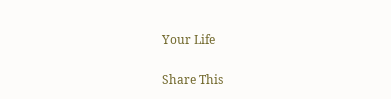Your Life

Share This